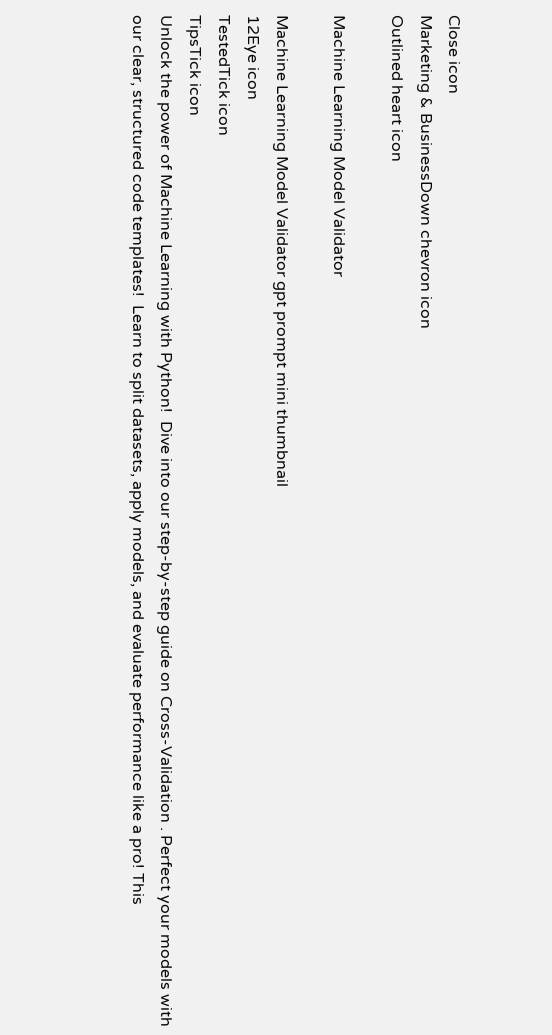Close icon
Marketing & BusinessDown chevron icon
Outlined heart icon

Machine Learning Model Validator

Machine Learning Model Validator gpt prompt mini thumbnail
12Eye icon
TestedTick icon
TipsTick icon
Unlock the power of Machine Learning with Python!  Dive into our step-by-step guide on Cross-Validation . Perfect your models with our clear, structured code templates!  Learn to split datasets, apply models, and evaluate performance like a pro! This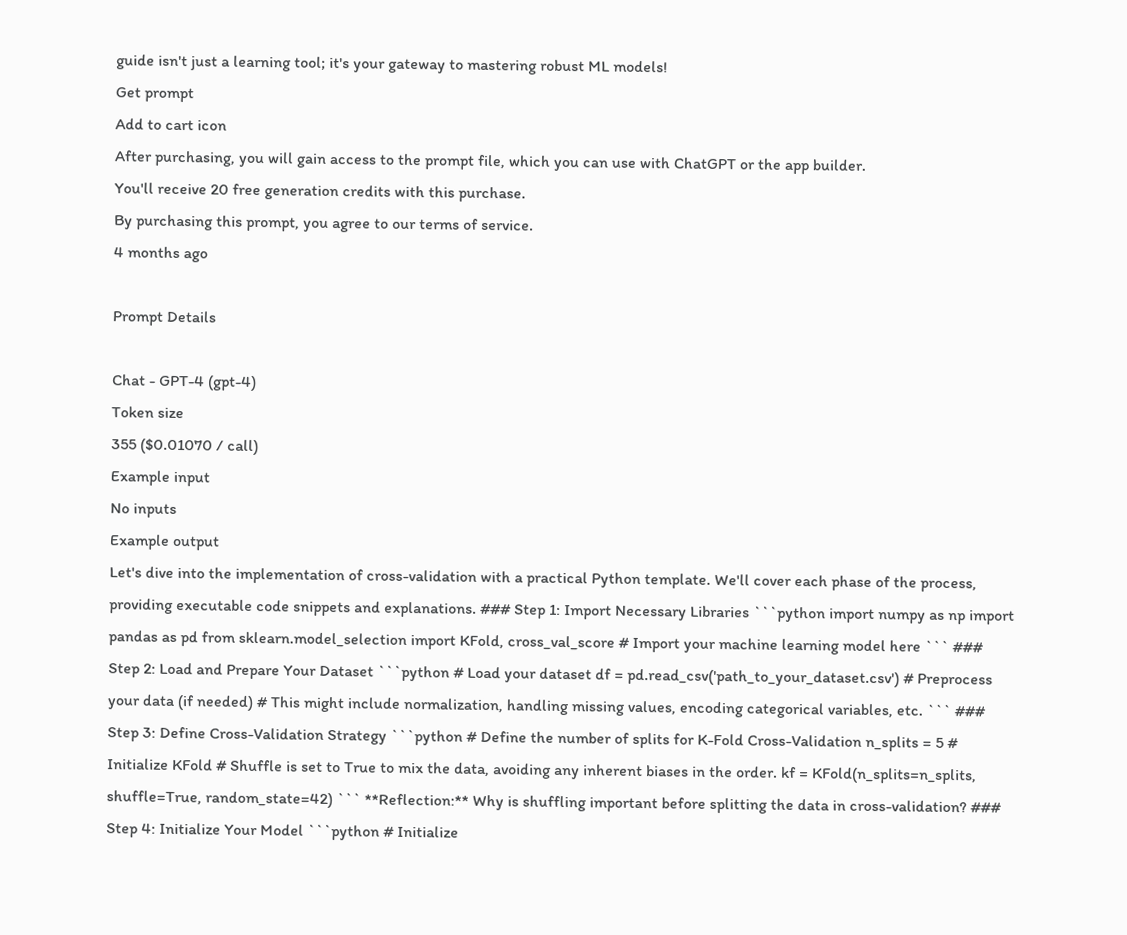guide isn't just a learning tool; it's your gateway to mastering robust ML models!
Get prompt
Add to cart icon
After purchasing, you will gain access to the prompt file, which you can use with ChatGPT or the app builder.
You'll receive 20 free generation credits with this purchase.
By purchasing this prompt, you agree to our terms of service.
4 months ago

Prompt Details

Chat - GPT-4 (gpt-4)
Token size
355 ($0.01070 / call)
Example input
No inputs
Example output
Let's dive into the implementation of cross-validation with a practical Python template. We'll cover each phase of the process, providing executable code snippets and explanations. ### Step 1: Import Necessary Libraries ```python import numpy as np import pandas as pd from sklearn.model_selection import KFold, cross_val_score # Import your machine learning model here ``` ### Step 2: Load and Prepare Your Dataset ```python # Load your dataset df = pd.read_csv('path_to_your_dataset.csv') # Preprocess your data (if needed) # This might include normalization, handling missing values, encoding categorical variables, etc. ``` ### Step 3: Define Cross-Validation Strategy ```python # Define the number of splits for K-Fold Cross-Validation n_splits = 5 # Initialize KFold # Shuffle is set to True to mix the data, avoiding any inherent biases in the order. kf = KFold(n_splits=n_splits, shuffle=True, random_state=42) ``` **Reflection:** Why is shuffling important before splitting the data in cross-validation? ### Step 4: Initialize Your Model ```python # Initialize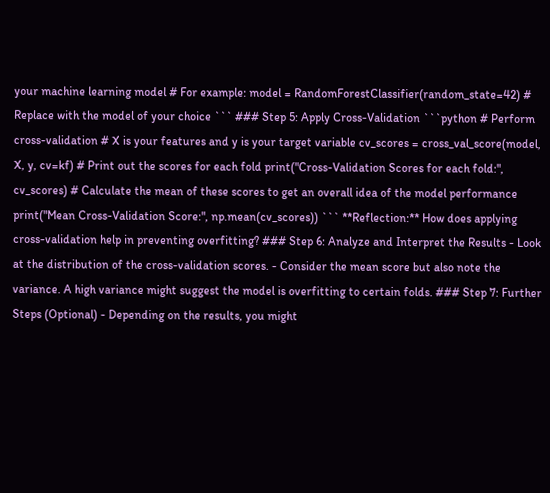your machine learning model # For example: model = RandomForestClassifier(random_state=42) # Replace with the model of your choice ``` ### Step 5: Apply Cross-Validation ```python # Perform cross-validation # X is your features and y is your target variable cv_scores = cross_val_score(model, X, y, cv=kf) # Print out the scores for each fold print("Cross-Validation Scores for each fold:", cv_scores) # Calculate the mean of these scores to get an overall idea of the model performance print("Mean Cross-Validation Score:", np.mean(cv_scores)) ``` **Reflection:** How does applying cross-validation help in preventing overfitting? ### Step 6: Analyze and Interpret the Results - Look at the distribution of the cross-validation scores. - Consider the mean score but also note the variance. A high variance might suggest the model is overfitting to certain folds. ### Step 7: Further Steps (Optional) - Depending on the results, you might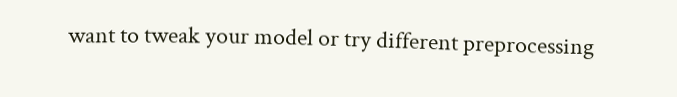want to tweak your model or try different preprocessing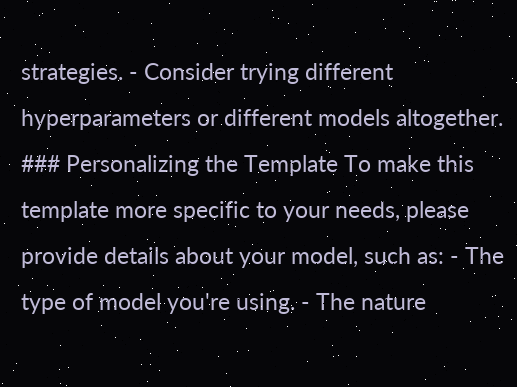strategies. - Consider trying different hyperparameters or different models altogether. ### Personalizing the Template To make this template more specific to your needs, please provide details about your model, such as: - The type of model you're using. - The nature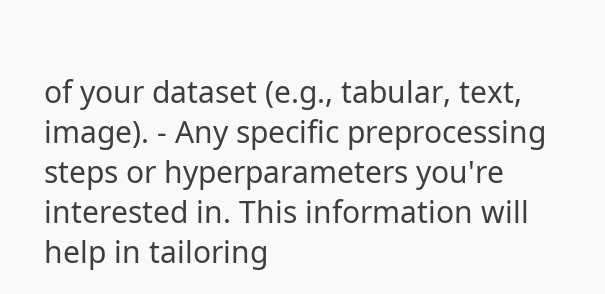of your dataset (e.g., tabular, text, image). - Any specific preprocessing steps or hyperparameters you're interested in. This information will help in tailoring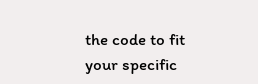the code to fit your specific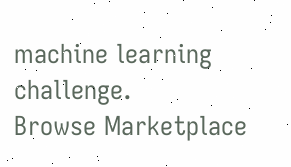machine learning challenge.
Browse Marketplace